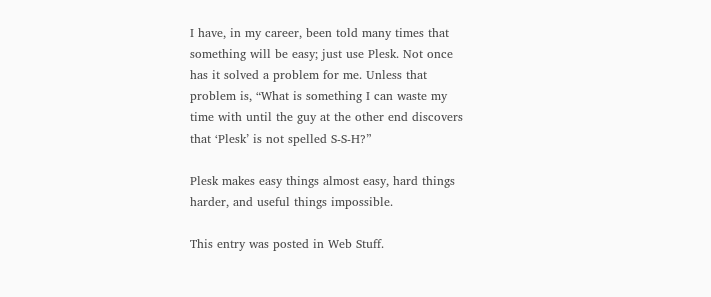I have, in my career, been told many times that something will be easy; just use Plesk. Not once has it solved a problem for me. Unless that problem is, “What is something I can waste my time with until the guy at the other end discovers that ‘Plesk’ is not spelled S-S-H?”

Plesk makes easy things almost easy, hard things harder, and useful things impossible.

This entry was posted in Web Stuff.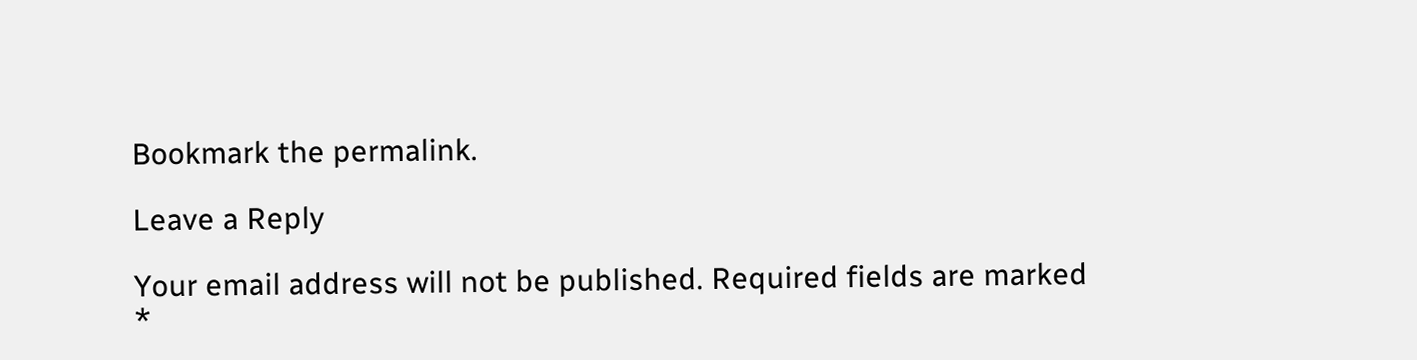Bookmark the permalink.

Leave a Reply

Your email address will not be published. Required fields are marked *